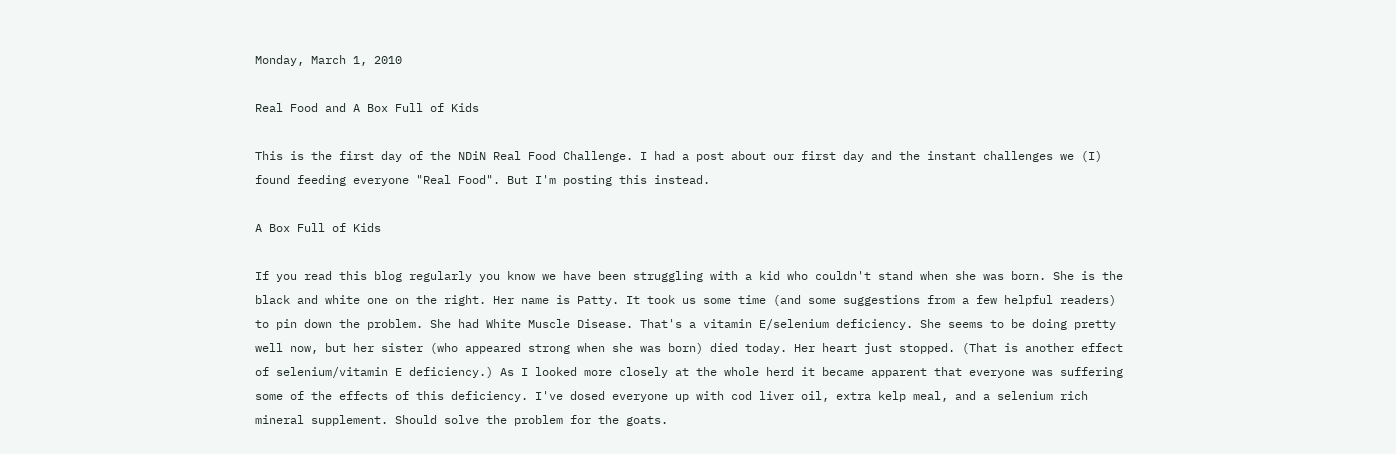Monday, March 1, 2010

Real Food and A Box Full of Kids

This is the first day of the NDiN Real Food Challenge. I had a post about our first day and the instant challenges we (I) found feeding everyone "Real Food". But I'm posting this instead.

A Box Full of Kids

If you read this blog regularly you know we have been struggling with a kid who couldn't stand when she was born. She is the black and white one on the right. Her name is Patty. It took us some time (and some suggestions from a few helpful readers) to pin down the problem. She had White Muscle Disease. That's a vitamin E/selenium deficiency. She seems to be doing pretty well now, but her sister (who appeared strong when she was born) died today. Her heart just stopped. (That is another effect of selenium/vitamin E deficiency.) As I looked more closely at the whole herd it became apparent that everyone was suffering some of the effects of this deficiency. I've dosed everyone up with cod liver oil, extra kelp meal, and a selenium rich mineral supplement. Should solve the problem for the goats.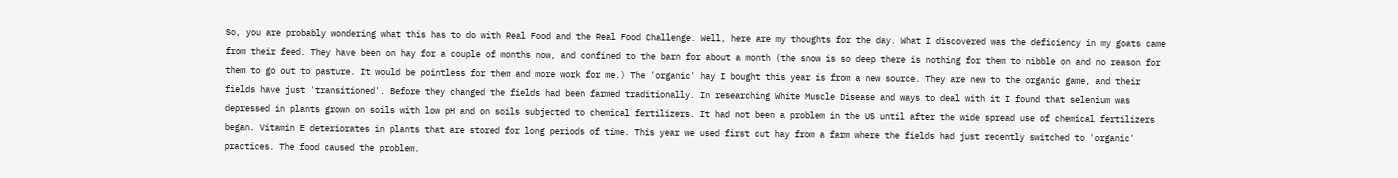So, you are probably wondering what this has to do with Real Food and the Real Food Challenge. Well, here are my thoughts for the day. What I discovered was the deficiency in my goats came from their feed. They have been on hay for a couple of months now, and confined to the barn for about a month (the snow is so deep there is nothing for them to nibble on and no reason for them to go out to pasture. It would be pointless for them and more work for me.) The 'organic' hay I bought this year is from a new source. They are new to the organic game, and their fields have just 'transitioned'. Before they changed the fields had been farmed traditionally. In researching White Muscle Disease and ways to deal with it I found that selenium was depressed in plants grown on soils with low pH and on soils subjected to chemical fertilizers. It had not been a problem in the US until after the wide spread use of chemical fertilizers began. Vitamin E deteriorates in plants that are stored for long periods of time. This year we used first cut hay from a farm where the fields had just recently switched to 'organic' practices. The food caused the problem.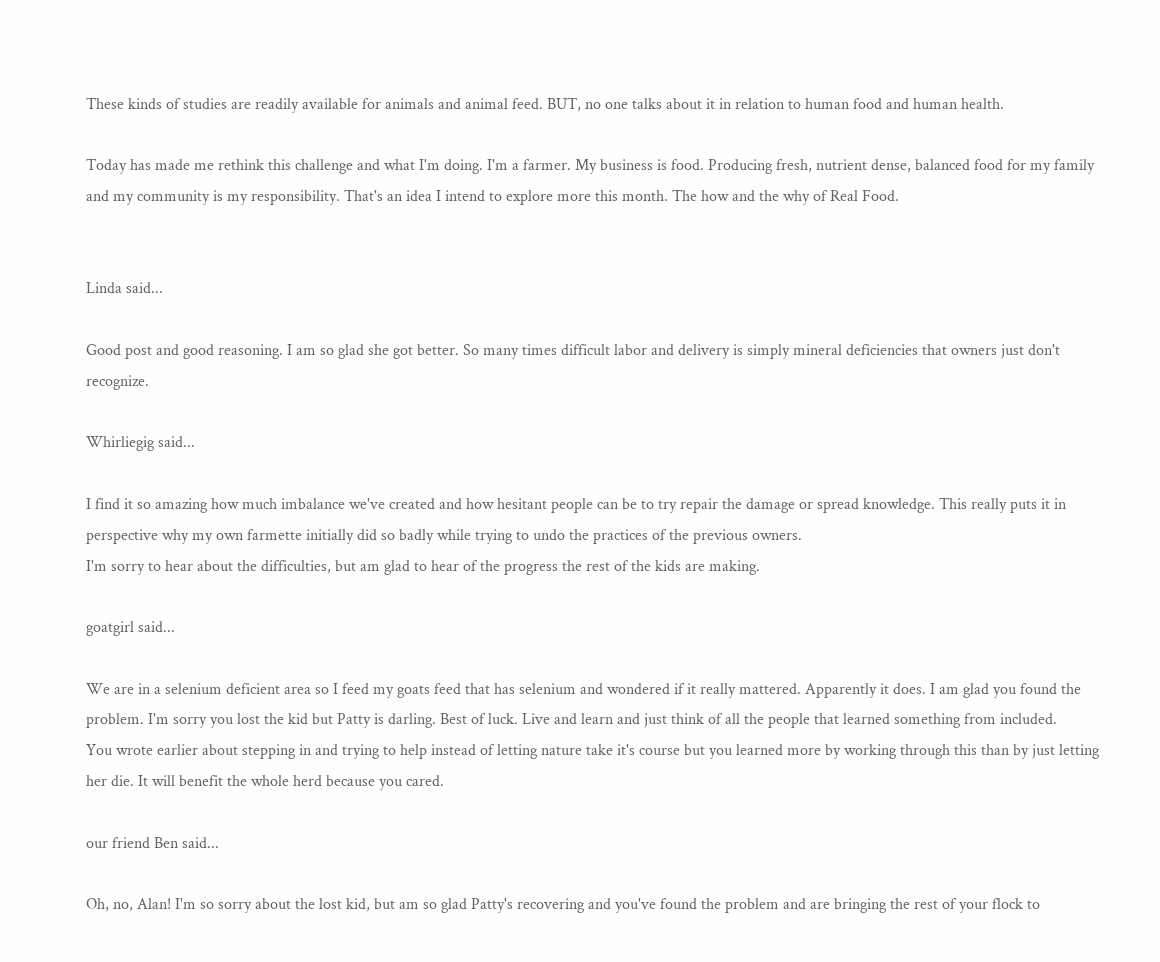These kinds of studies are readily available for animals and animal feed. BUT, no one talks about it in relation to human food and human health.

Today has made me rethink this challenge and what I'm doing. I'm a farmer. My business is food. Producing fresh, nutrient dense, balanced food for my family and my community is my responsibility. That's an idea I intend to explore more this month. The how and the why of Real Food.


Linda said...

Good post and good reasoning. I am so glad she got better. So many times difficult labor and delivery is simply mineral deficiencies that owners just don't recognize.

Whirliegig said...

I find it so amazing how much imbalance we've created and how hesitant people can be to try repair the damage or spread knowledge. This really puts it in perspective why my own farmette initially did so badly while trying to undo the practices of the previous owners.
I'm sorry to hear about the difficulties, but am glad to hear of the progress the rest of the kids are making.

goatgirl said...

We are in a selenium deficient area so I feed my goats feed that has selenium and wondered if it really mattered. Apparently it does. I am glad you found the problem. I'm sorry you lost the kid but Patty is darling. Best of luck. Live and learn and just think of all the people that learned something from included.
You wrote earlier about stepping in and trying to help instead of letting nature take it's course but you learned more by working through this than by just letting her die. It will benefit the whole herd because you cared.

our friend Ben said...

Oh, no, Alan! I'm so sorry about the lost kid, but am so glad Patty's recovering and you've found the problem and are bringing the rest of your flock to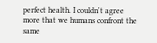perfect health. I couldn't agree more that we humans confront the same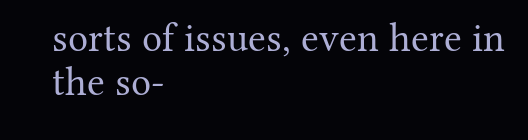sorts of issues, even here in the so-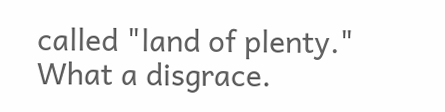called "land of plenty." What a disgrace.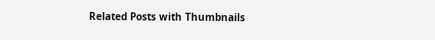Related Posts with Thumbnails